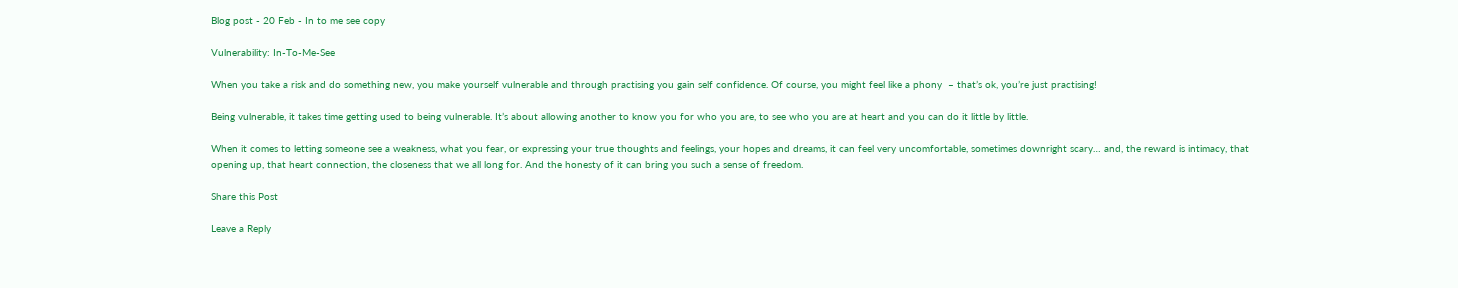Blog post - 20 Feb - In to me see copy

Vulnerability: In-To-Me-See

When you take a risk and do something new, you make yourself vulnerable and through practising you gain self confidence. Of course, you might feel like a phony  – that’s ok, you’re just practising!

Being vulnerable, it takes time getting used to being vulnerable. It’s about allowing another to know you for who you are, to see who you are at heart and you can do it little by little.

When it comes to letting someone see a weakness, what you fear, or expressing your true thoughts and feelings, your hopes and dreams, it can feel very uncomfortable, sometimes downright scary… and, the reward is intimacy, that opening up, that heart connection, the closeness that we all long for. And the honesty of it can bring you such a sense of freedom.

Share this Post

Leave a Reply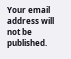Your email address will not be published.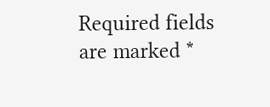Required fields are marked *